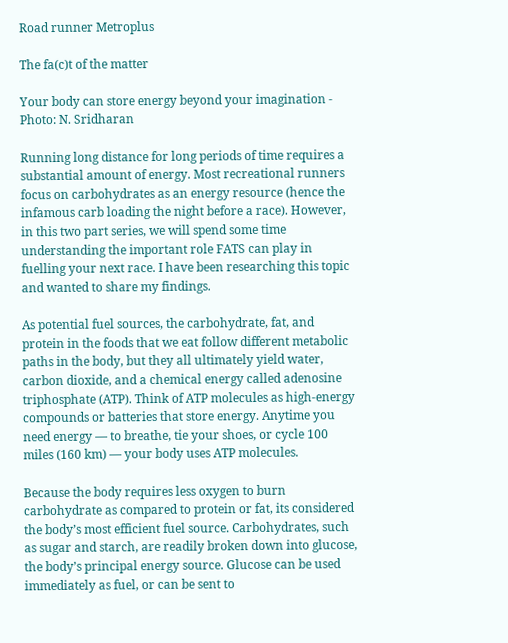Road runner Metroplus

The fa(c)t of the matter

Your body can store energy beyond your imagination - Photo: N. Sridharan

Running long distance for long periods of time requires a substantial amount of energy. Most recreational runners focus on carbohydrates as an energy resource (hence the infamous carb loading the night before a race). However, in this two part series, we will spend some time understanding the important role FATS can play in fuelling your next race. I have been researching this topic and wanted to share my findings.

As potential fuel sources, the carbohydrate, fat, and protein in the foods that we eat follow different metabolic paths in the body, but they all ultimately yield water, carbon dioxide, and a chemical energy called adenosine triphosphate (ATP). Think of ATP molecules as high-energy compounds or batteries that store energy. Anytime you need energy — to breathe, tie your shoes, or cycle 100 miles (160 km) — your body uses ATP molecules.

Because the body requires less oxygen to burn carbohydrate as compared to protein or fat, its considered the body’s most efficient fuel source. Carbohydrates, such as sugar and starch, are readily broken down into glucose, the body’s principal energy source. Glucose can be used immediately as fuel, or can be sent to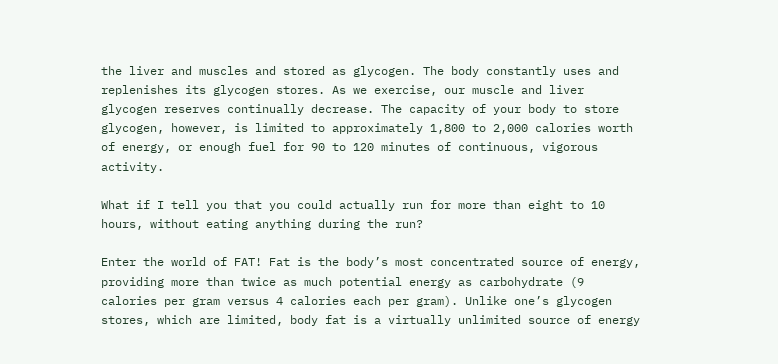the liver and muscles and stored as glycogen. The body constantly uses and replenishes its glycogen stores. As we exercise, our muscle and liver glycogen reserves continually decrease. The capacity of your body to store glycogen, however, is limited to approximately 1,800 to 2,000 calories worth of energy, or enough fuel for 90 to 120 minutes of continuous, vigorous activity.

What if I tell you that you could actually run for more than eight to 10 hours, without eating anything during the run?

Enter the world of FAT! Fat is the body’s most concentrated source of energy, providing more than twice as much potential energy as carbohydrate (9 calories per gram versus 4 calories each per gram). Unlike one’s glycogen stores, which are limited, body fat is a virtually unlimited source of energy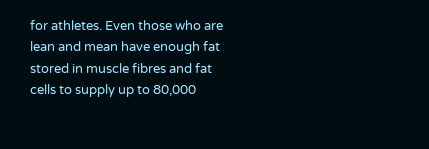for athletes. Even those who are lean and mean have enough fat stored in muscle fibres and fat cells to supply up to 80,000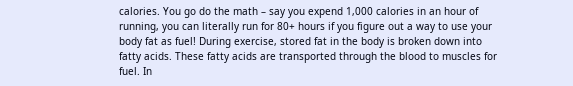calories. You go do the math – say you expend 1,000 calories in an hour of running, you can literally run for 80+ hours if you figure out a way to use your body fat as fuel! During exercise, stored fat in the body is broken down into fatty acids. These fatty acids are transported through the blood to muscles for fuel. In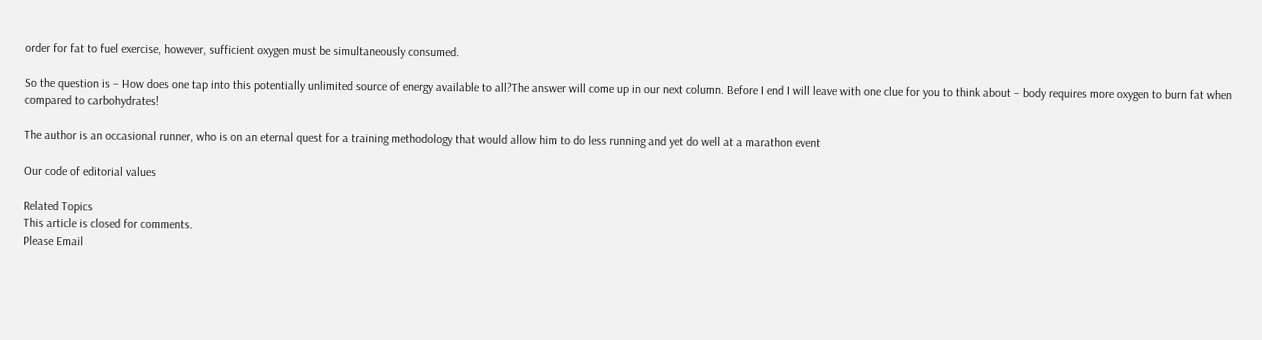order for fat to fuel exercise, however, sufficient oxygen must be simultaneously consumed.

So the question is – How does one tap into this potentially unlimited source of energy available to all?The answer will come up in our next column. Before I end I will leave with one clue for you to think about – body requires more oxygen to burn fat when compared to carbohydrates!

The author is an occasional runner, who is on an eternal quest for a training methodology that would allow him to do less running and yet do well at a marathon event

Our code of editorial values

Related Topics
This article is closed for comments.
Please Email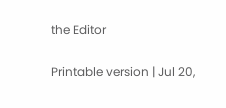the Editor

Printable version | Jul 20,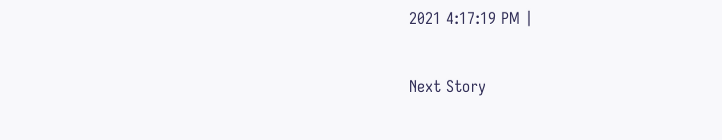2021 4:17:19 PM |

Next Story